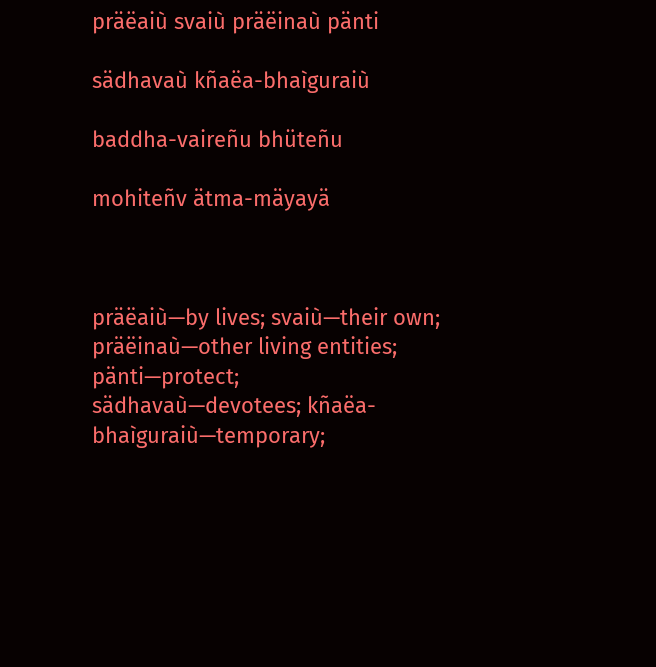präëaiù svaiù präëinaù pänti

sädhavaù kñaëa-bhaìguraiù

baddha-vaireñu bhüteñu

mohiteñv ätma-mäyayä



präëaiù—by lives; svaiù—their own; präëinaù—other living entities; pänti—protect; sädhavaù—devotees; kñaëa-bhaìguraiù—temporary;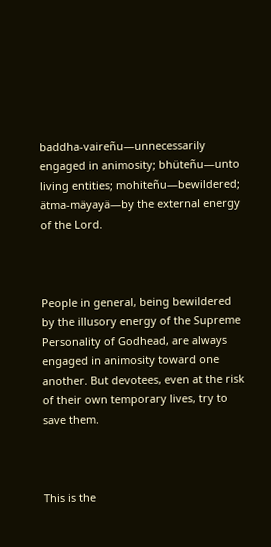baddha-vaireñu—unnecessarily engaged in animosity; bhüteñu—unto living entities; mohiteñu—bewildered; ätma-mäyayä—by the external energy of the Lord.



People in general, being bewildered by the illusory energy of the Supreme Personality of Godhead, are always engaged in animosity toward one another. But devotees, even at the risk of their own temporary lives, try to save them.



This is the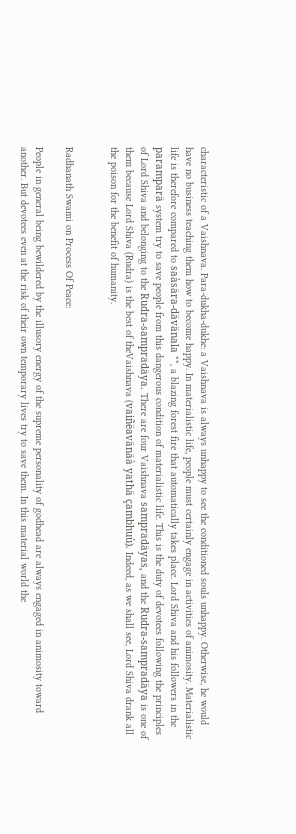characteristic of a Vaishnava. Para-dukha-dukhe: a Vaishnava is always unhappy to see the conditioned souls unhappy. Otherwise, he would have no business teaching them how to become happy. In materialistic life, people must certainly engage in activities of animosity. Materialistic life is therefore compared to saàsära-dävänala **, a blazing forest fire that automatically takes place. Lord Shiva and his followers in the paramparä system try to save people from this dangerous condition of materialistic life. This is the duty of devotees following the principles of Lord Shiva and belonging to the Rudra-sampradäya. There are four Vaishnava sampradäyas, and the Rudra-sampradäya is one of them because Lord Shiva (Rudra) is the best of theVaishnava (vaiñëavänäà yathä çambhuù). Indeed, as we shall see, Lord Shiva drank all the poison for the benefit of humanity.


Radhanath Swami on Process Of Peace:

People in general being bewildered by the illusory energy of the supreme personality of godhead are always engaged in animosity toward another. But devotees even at the risk of their own temporary lives try to save them. In this material world the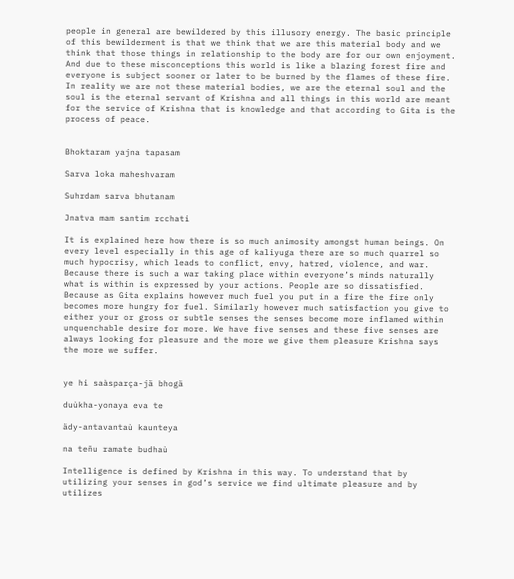people in general are bewildered by this illusory energy. The basic principle of this bewilderment is that we think that we are this material body and we think that those things in relationship to the body are for our own enjoyment. And due to these misconceptions this world is like a blazing forest fire and everyone is subject sooner or later to be burned by the flames of these fire. In reality we are not these material bodies, we are the eternal soul and the soul is the eternal servant of Krishna and all things in this world are meant for the service of Krishna that is knowledge and that according to Gita is the process of peace.


Bhoktaram yajna tapasam

Sarva loka maheshvaram

Suhrdam sarva bhutanam

Jnatva mam santim rcchati

It is explained here how there is so much animosity amongst human beings. On every level especially in this age of kaliyuga there are so much quarrel so much hypocrisy, which leads to conflict, envy, hatred, violence, and war. Because there is such a war taking place within everyone’s minds naturally what is within is expressed by your actions. People are so dissatisfied. Because as Gita explains however much fuel you put in a fire the fire only becomes more hungry for fuel. Similarly however much satisfaction you give to either your or gross or subtle senses the senses become more inflamed within unquenchable desire for more. We have five senses and these five senses are always looking for pleasure and the more we give them pleasure Krishna says the more we suffer.


ye hi saàsparça-jä bhogä

duùkha-yonaya eva te

ädy-antavantaù kaunteya

na teñu ramate budhaù

Intelligence is defined by Krishna in this way. To understand that by utilizing your senses in god’s service we find ultimate pleasure and by utilizes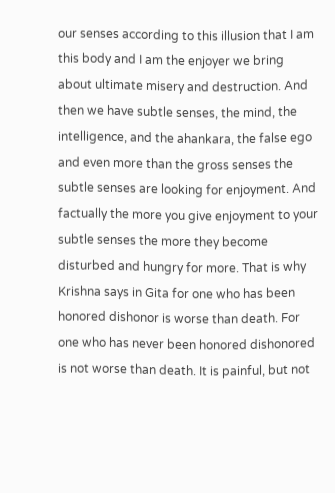our senses according to this illusion that I am this body and I am the enjoyer we bring about ultimate misery and destruction. And then we have subtle senses, the mind, the intelligence, and the ahankara, the false ego and even more than the gross senses the subtle senses are looking for enjoyment. And factually the more you give enjoyment to your subtle senses the more they become disturbed and hungry for more. That is why Krishna says in Gita for one who has been honored dishonor is worse than death. For one who has never been honored dishonored is not worse than death. It is painful, but not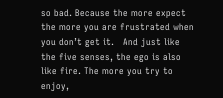so bad. Because the more expect the more you are frustrated when you don’t get it.   And just like the five senses, the ego is also like fire. The more you try to enjoy,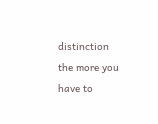distinction the more you have to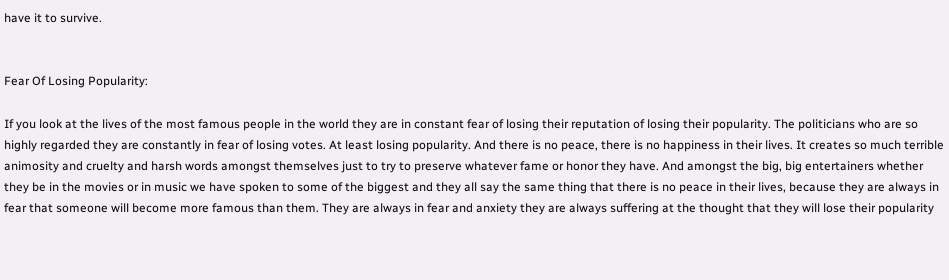have it to survive.


Fear Of Losing Popularity:

If you look at the lives of the most famous people in the world they are in constant fear of losing their reputation of losing their popularity. The politicians who are so highly regarded they are constantly in fear of losing votes. At least losing popularity. And there is no peace, there is no happiness in their lives. It creates so much terrible animosity and cruelty and harsh words amongst themselves just to try to preserve whatever fame or honor they have. And amongst the big, big entertainers whether they be in the movies or in music we have spoken to some of the biggest and they all say the same thing that there is no peace in their lives, because they are always in fear that someone will become more famous than them. They are always in fear and anxiety they are always suffering at the thought that they will lose their popularity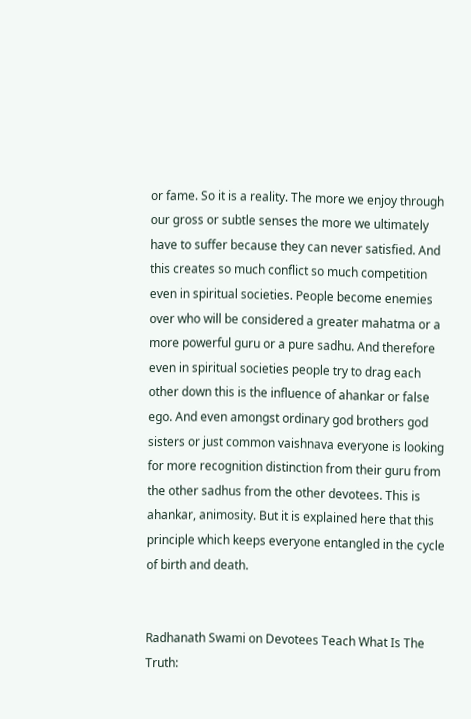or fame. So it is a reality. The more we enjoy through our gross or subtle senses the more we ultimately have to suffer because they can never satisfied. And this creates so much conflict so much competition even in spiritual societies. People become enemies over who will be considered a greater mahatma or a more powerful guru or a pure sadhu. And therefore even in spiritual societies people try to drag each other down this is the influence of ahankar or false ego. And even amongst ordinary god brothers god sisters or just common vaishnava everyone is looking for more recognition distinction from their guru from the other sadhus from the other devotees. This is ahankar, animosity. But it is explained here that this principle which keeps everyone entangled in the cycle of birth and death.


Radhanath Swami on Devotees Teach What Is The Truth: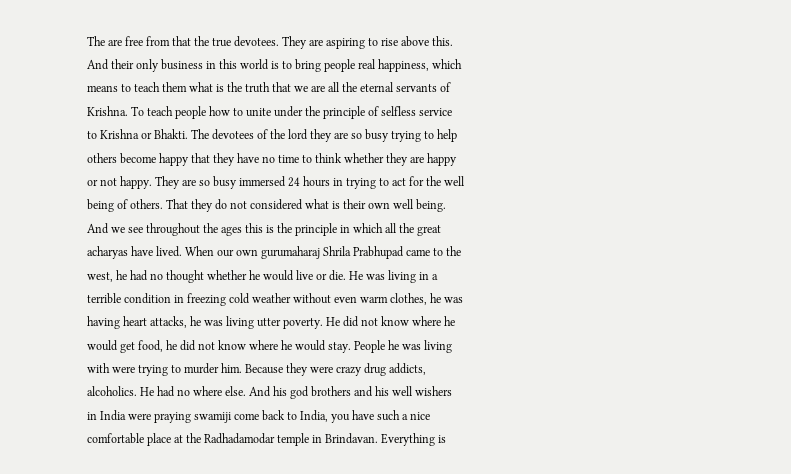The are free from that the true devotees. They are aspiring to rise above this. And their only business in this world is to bring people real happiness, which means to teach them what is the truth that we are all the eternal servants of Krishna. To teach people how to unite under the principle of selfless service to Krishna or Bhakti. The devotees of the lord they are so busy trying to help others become happy that they have no time to think whether they are happy or not happy. They are so busy immersed 24 hours in trying to act for the well being of others. That they do not considered what is their own well being. And we see throughout the ages this is the principle in which all the great acharyas have lived. When our own gurumaharaj Shrila Prabhupad came to the west, he had no thought whether he would live or die. He was living in a terrible condition in freezing cold weather without even warm clothes, he was having heart attacks, he was living utter poverty. He did not know where he would get food, he did not know where he would stay. People he was living with were trying to murder him. Because they were crazy drug addicts, alcoholics. He had no where else. And his god brothers and his well wishers in India were praying swamiji come back to India, you have such a nice comfortable place at the Radhadamodar temple in Brindavan. Everything is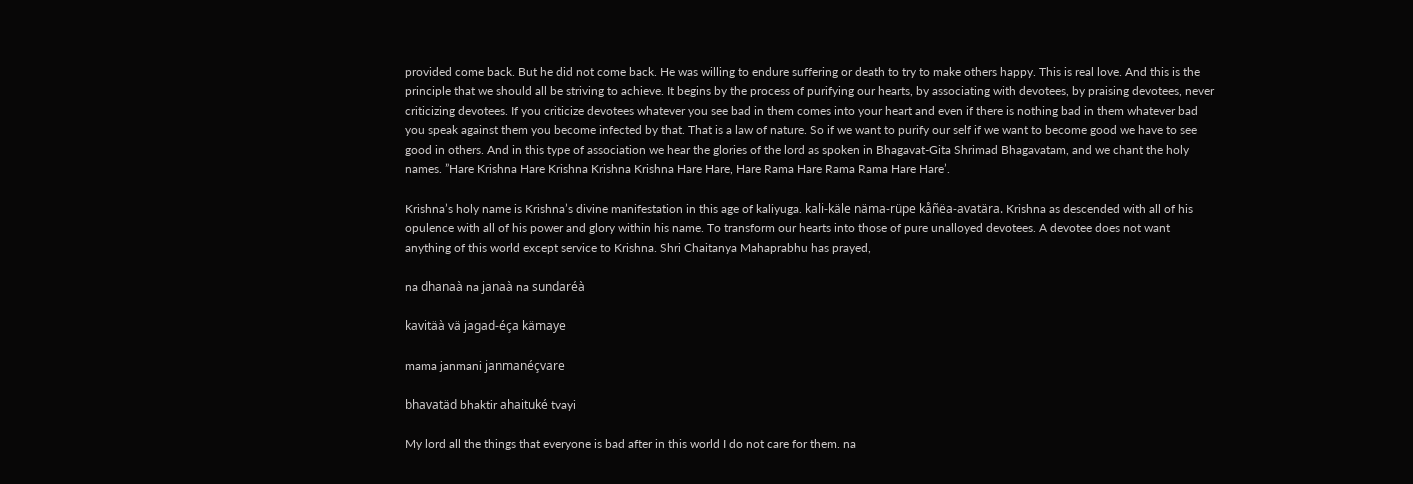provided come back. But he did not come back. He was willing to endure suffering or death to try to make others happy. This is real love. And this is the principle that we should all be striving to achieve. It begins by the process of purifying our hearts, by associating with devotees, by praising devotees, never criticizing devotees. If you criticize devotees whatever you see bad in them comes into your heart and even if there is nothing bad in them whatever bad you speak against them you become infected by that. That is a law of nature. So if we want to purify our self if we want to become good we have to see good in others. And in this type of association we hear the glories of the lord as spoken in Bhagavat-Gita Shrimad Bhagavatam, and we chant the holy names. ”Hare Krishna Hare Krishna Krishna Krishna Hare Hare, Hare Rama Hare Rama Rama Hare Hare’.

Krishna’s holy name is Krishna’s divine manifestation in this age of kaliyuga. kali-käle näma-rüpe kåñëa-avatära. Krishna as descended with all of his opulence with all of his power and glory within his name. To transform our hearts into those of pure unalloyed devotees. A devotee does not want anything of this world except service to Krishna. Shri Chaitanya Mahaprabhu has prayed,

na dhanaà na janaà na sundaréà

kavitäà vä jagad-éça kämaye

mama janmani janmanéçvare

bhavatäd bhaktir ahaituké tvayi

My lord all the things that everyone is bad after in this world I do not care for them. na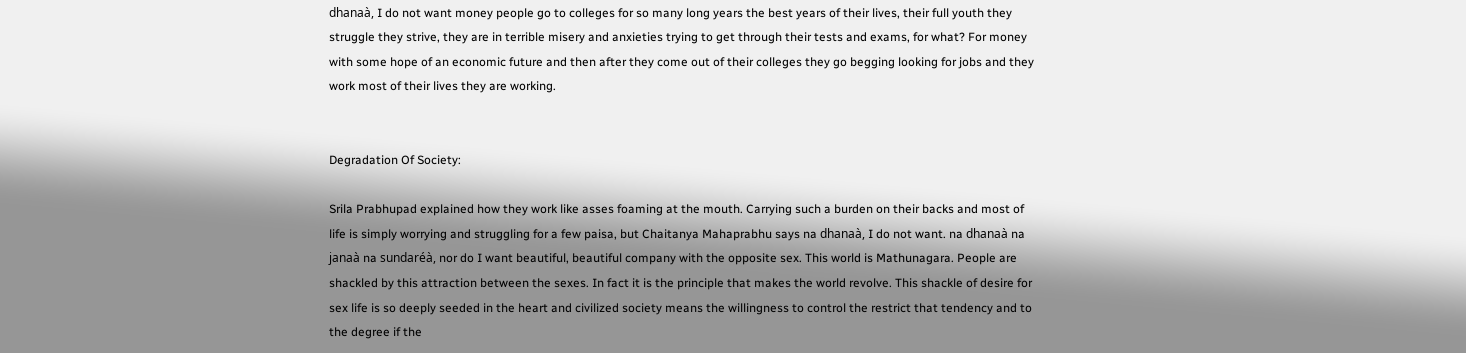dhanaà, I do not want money people go to colleges for so many long years the best years of their lives, their full youth they struggle they strive, they are in terrible misery and anxieties trying to get through their tests and exams, for what? For money with some hope of an economic future and then after they come out of their colleges they go begging looking for jobs and they work most of their lives they are working.


Degradation Of Society:

Srila Prabhupad explained how they work like asses foaming at the mouth. Carrying such a burden on their backs and most of life is simply worrying and struggling for a few paisa, but Chaitanya Mahaprabhu says na dhanaà, I do not want. na dhanaà na janaà na sundaréà, nor do I want beautiful, beautiful company with the opposite sex. This world is Mathunagara. People are shackled by this attraction between the sexes. In fact it is the principle that makes the world revolve. This shackle of desire for sex life is so deeply seeded in the heart and civilized society means the willingness to control the restrict that tendency and to the degree if the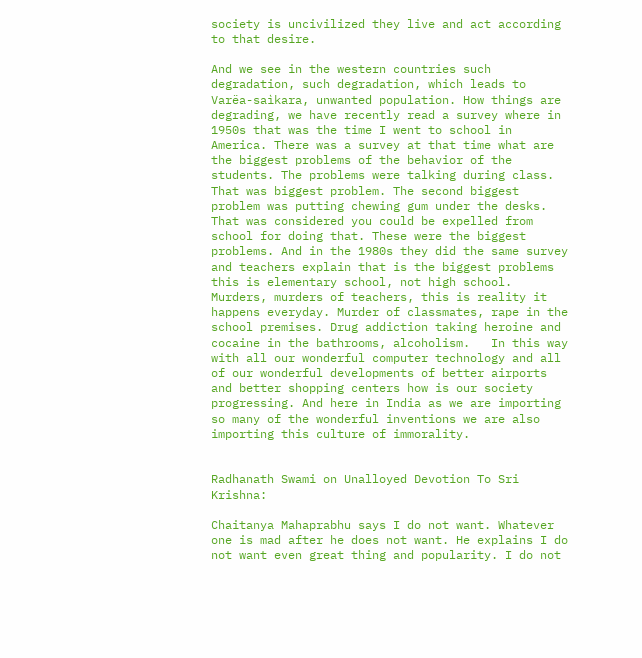society is uncivilized they live and act according to that desire.

And we see in the western countries such degradation, such degradation, which leads to Varëa-saìkara, unwanted population. How things are degrading, we have recently read a survey where in 1950s that was the time I went to school in America. There was a survey at that time what are the biggest problems of the behavior of the students. The problems were talking during class. That was biggest problem. The second biggest problem was putting chewing gum under the desks. That was considered you could be expelled from school for doing that. These were the biggest problems. And in the 1980s they did the same survey and teachers explain that is the biggest problems this is elementary school, not high school. Murders, murders of teachers, this is reality it happens everyday. Murder of classmates, rape in the school premises. Drug addiction taking heroine and cocaine in the bathrooms, alcoholism.   In this way with all our wonderful computer technology and all of our wonderful developments of better airports and better shopping centers how is our society progressing. And here in India as we are importing so many of the wonderful inventions we are also importing this culture of immorality.


Radhanath Swami on Unalloyed Devotion To Sri Krishna:

Chaitanya Mahaprabhu says I do not want. Whatever one is mad after he does not want. He explains I do not want even great thing and popularity. I do not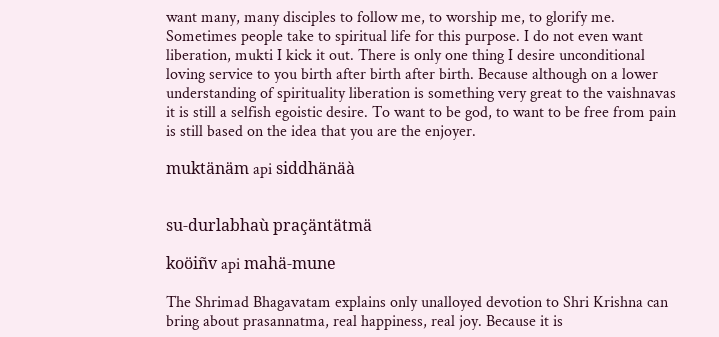want many, many disciples to follow me, to worship me, to glorify me. Sometimes people take to spiritual life for this purpose. I do not even want liberation, mukti I kick it out. There is only one thing I desire unconditional loving service to you birth after birth after birth. Because although on a lower understanding of spirituality liberation is something very great to the vaishnavas it is still a selfish egoistic desire. To want to be god, to want to be free from pain is still based on the idea that you are the enjoyer.

muktänäm api siddhänäà


su-durlabhaù praçäntätmä

koöiñv api mahä-mune

The Shrimad Bhagavatam explains only unalloyed devotion to Shri Krishna can bring about prasannatma, real happiness, real joy. Because it is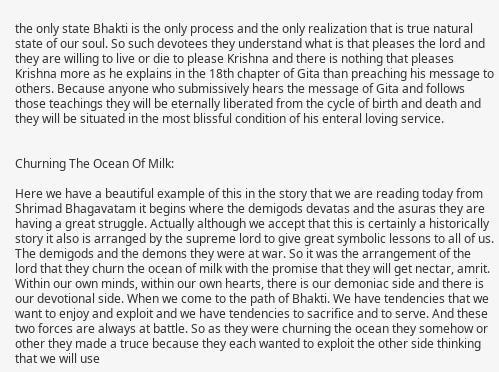the only state Bhakti is the only process and the only realization that is true natural state of our soul. So such devotees they understand what is that pleases the lord and they are willing to live or die to please Krishna and there is nothing that pleases Krishna more as he explains in the 18th chapter of Gita than preaching his message to others. Because anyone who submissively hears the message of Gita and follows those teachings they will be eternally liberated from the cycle of birth and death and they will be situated in the most blissful condition of his enteral loving service.


Churning The Ocean Of Milk:

Here we have a beautiful example of this in the story that we are reading today from Shrimad Bhagavatam it begins where the demigods devatas and the asuras they are having a great struggle. Actually although we accept that this is certainly a historically story it also is arranged by the supreme lord to give great symbolic lessons to all of us. The demigods and the demons they were at war. So it was the arrangement of the lord that they churn the ocean of milk with the promise that they will get nectar, amrit. Within our own minds, within our own hearts, there is our demoniac side and there is our devotional side. When we come to the path of Bhakti. We have tendencies that we want to enjoy and exploit and we have tendencies to sacrifice and to serve. And these two forces are always at battle. So as they were churning the ocean they somehow or other they made a truce because they each wanted to exploit the other side thinking that we will use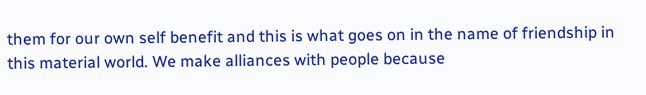them for our own self benefit and this is what goes on in the name of friendship in this material world. We make alliances with people because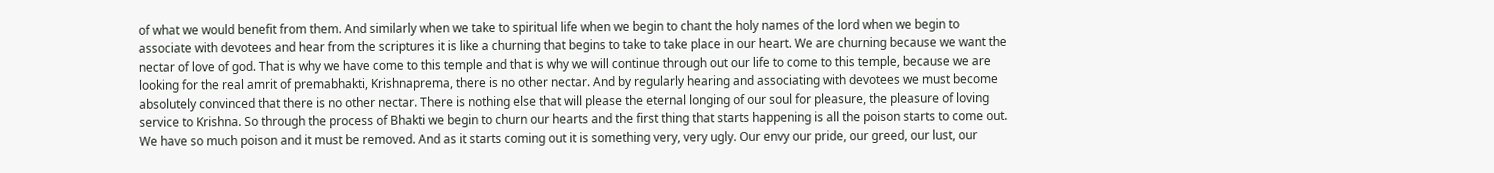of what we would benefit from them. And similarly when we take to spiritual life when we begin to chant the holy names of the lord when we begin to associate with devotees and hear from the scriptures it is like a churning that begins to take to take place in our heart. We are churning because we want the nectar of love of god. That is why we have come to this temple and that is why we will continue through out our life to come to this temple, because we are looking for the real amrit of premabhakti, Krishnaprema, there is no other nectar. And by regularly hearing and associating with devotees we must become absolutely convinced that there is no other nectar. There is nothing else that will please the eternal longing of our soul for pleasure, the pleasure of loving service to Krishna. So through the process of Bhakti we begin to churn our hearts and the first thing that starts happening is all the poison starts to come out. We have so much poison and it must be removed. And as it starts coming out it is something very, very ugly. Our envy our pride, our greed, our lust, our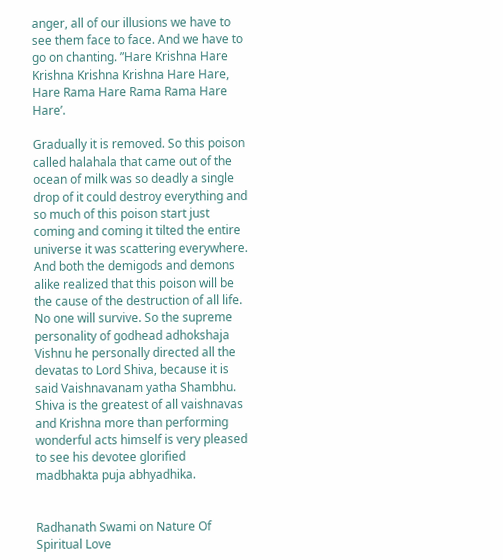anger, all of our illusions we have to see them face to face. And we have to go on chanting. ”Hare Krishna Hare Krishna Krishna Krishna Hare Hare, Hare Rama Hare Rama Rama Hare Hare’.

Gradually it is removed. So this poison called halahala that came out of the ocean of milk was so deadly a single drop of it could destroy everything and so much of this poison start just coming and coming it tilted the entire universe it was scattering everywhere. And both the demigods and demons alike realized that this poison will be the cause of the destruction of all life. No one will survive. So the supreme personality of godhead adhokshaja Vishnu he personally directed all the devatas to Lord Shiva, because it is said Vaishnavanam yatha Shambhu. Shiva is the greatest of all vaishnavas and Krishna more than performing wonderful acts himself is very pleased to see his devotee glorified madbhakta puja abhyadhika.


Radhanath Swami on Nature Of Spiritual Love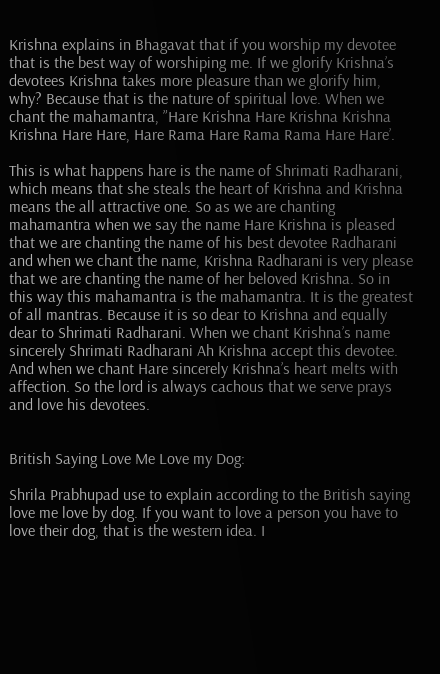Krishna explains in Bhagavat that if you worship my devotee that is the best way of worshiping me. If we glorify Krishna’s devotees Krishna takes more pleasure than we glorify him, why? Because that is the nature of spiritual love. When we chant the mahamantra, ”Hare Krishna Hare Krishna Krishna Krishna Hare Hare, Hare Rama Hare Rama Rama Hare Hare’.

This is what happens hare is the name of Shrimati Radharani, which means that she steals the heart of Krishna and Krishna means the all attractive one. So as we are chanting mahamantra when we say the name Hare Krishna is pleased that we are chanting the name of his best devotee Radharani and when we chant the name, Krishna Radharani is very please that we are chanting the name of her beloved Krishna. So in this way this mahamantra is the mahamantra. It is the greatest of all mantras. Because it is so dear to Krishna and equally dear to Shrimati Radharani. When we chant Krishna’s name sincerely Shrimati Radharani Ah Krishna accept this devotee. And when we chant Hare sincerely Krishna’s heart melts with affection. So the lord is always cachous that we serve prays and love his devotees.


British Saying Love Me Love my Dog:

Shrila Prabhupad use to explain according to the British saying love me love by dog. If you want to love a person you have to love their dog, that is the western idea. I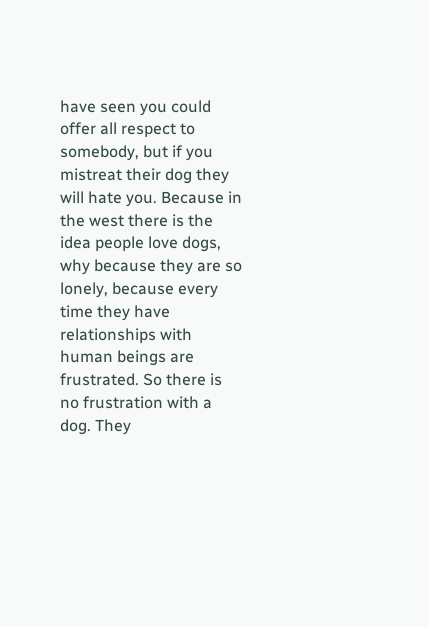have seen you could offer all respect to somebody, but if you mistreat their dog they will hate you. Because in the west there is the idea people love dogs, why because they are so lonely, because every time they have relationships with human beings are frustrated. So there is no frustration with a dog. They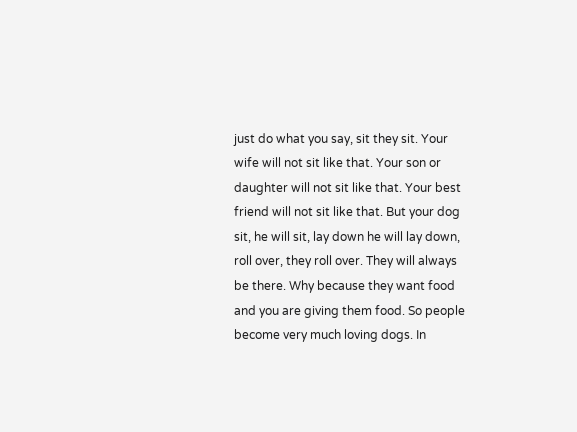just do what you say, sit they sit. Your wife will not sit like that. Your son or daughter will not sit like that. Your best friend will not sit like that. But your dog sit, he will sit, lay down he will lay down, roll over, they roll over. They will always be there. Why because they want food and you are giving them food. So people become very much loving dogs. In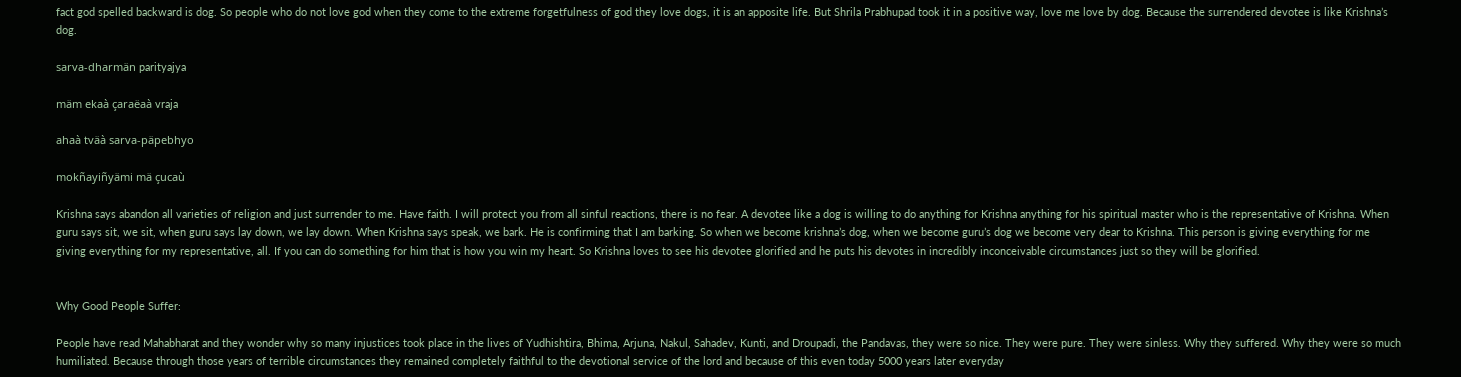fact god spelled backward is dog. So people who do not love god when they come to the extreme forgetfulness of god they love dogs, it is an apposite life. But Shrila Prabhupad took it in a positive way, love me love by dog. Because the surrendered devotee is like Krishna’s dog.

sarva-dharmän parityajya

mäm ekaà çaraëaà vraja

ahaà tväà sarva-päpebhyo

mokñayiñyämi mä çucaù

Krishna says abandon all varieties of religion and just surrender to me. Have faith. I will protect you from all sinful reactions, there is no fear. A devotee like a dog is willing to do anything for Krishna anything for his spiritual master who is the representative of Krishna. When guru says sit, we sit, when guru says lay down, we lay down. When Krishna says speak, we bark. He is confirming that I am barking. So when we become krishna’s dog, when we become guru’s dog we become very dear to Krishna. This person is giving everything for me giving everything for my representative, all. If you can do something for him that is how you win my heart. So Krishna loves to see his devotee glorified and he puts his devotes in incredibly inconceivable circumstances just so they will be glorified.


Why Good People Suffer:

People have read Mahabharat and they wonder why so many injustices took place in the lives of Yudhishtira, Bhima, Arjuna, Nakul, Sahadev, Kunti, and Droupadi, the Pandavas, they were so nice. They were pure. They were sinless. Why they suffered. Why they were so much humiliated. Because through those years of terrible circumstances they remained completely faithful to the devotional service of the lord and because of this even today 5000 years later everyday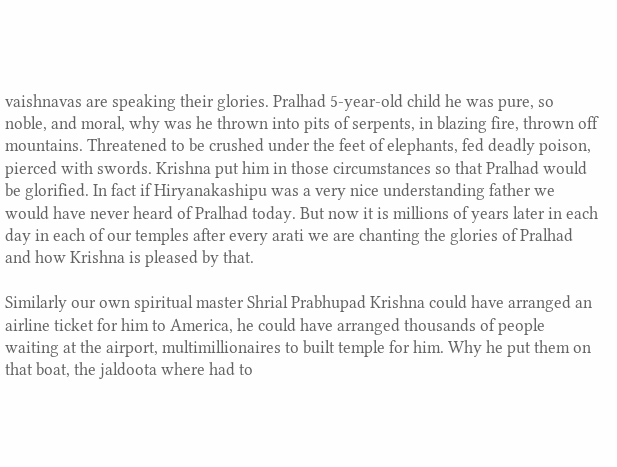vaishnavas are speaking their glories. Pralhad 5-year-old child he was pure, so noble, and moral, why was he thrown into pits of serpents, in blazing fire, thrown off mountains. Threatened to be crushed under the feet of elephants, fed deadly poison, pierced with swords. Krishna put him in those circumstances so that Pralhad would be glorified. In fact if Hiryanakashipu was a very nice understanding father we would have never heard of Pralhad today. But now it is millions of years later in each day in each of our temples after every arati we are chanting the glories of Pralhad and how Krishna is pleased by that.

Similarly our own spiritual master Shrial Prabhupad Krishna could have arranged an airline ticket for him to America, he could have arranged thousands of people waiting at the airport, multimillionaires to built temple for him. Why he put them on that boat, the jaldoota where had to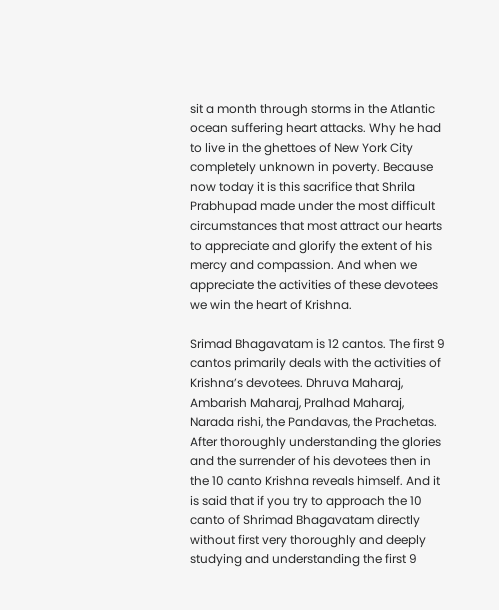sit a month through storms in the Atlantic ocean suffering heart attacks. Why he had to live in the ghettoes of New York City completely unknown in poverty. Because now today it is this sacrifice that Shrila Prabhupad made under the most difficult circumstances that most attract our hearts to appreciate and glorify the extent of his mercy and compassion. And when we appreciate the activities of these devotees we win the heart of Krishna.

Srimad Bhagavatam is 12 cantos. The first 9 cantos primarily deals with the activities of Krishna’s devotees. Dhruva Maharaj, Ambarish Maharaj, Pralhad Maharaj, Narada rishi, the Pandavas, the Prachetas. After thoroughly understanding the glories and the surrender of his devotees then in the 10 canto Krishna reveals himself. And it is said that if you try to approach the 10 canto of Shrimad Bhagavatam directly without first very thoroughly and deeply studying and understanding the first 9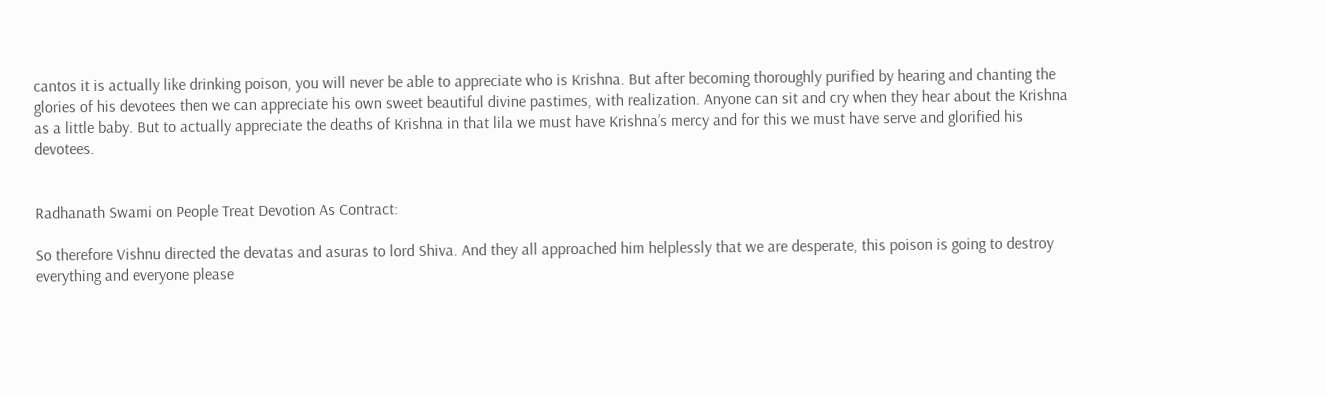cantos it is actually like drinking poison, you will never be able to appreciate who is Krishna. But after becoming thoroughly purified by hearing and chanting the glories of his devotees then we can appreciate his own sweet beautiful divine pastimes, with realization. Anyone can sit and cry when they hear about the Krishna as a little baby. But to actually appreciate the deaths of Krishna in that lila we must have Krishna’s mercy and for this we must have serve and glorified his devotees.


Radhanath Swami on People Treat Devotion As Contract:

So therefore Vishnu directed the devatas and asuras to lord Shiva. And they all approached him helplessly that we are desperate, this poison is going to destroy everything and everyone please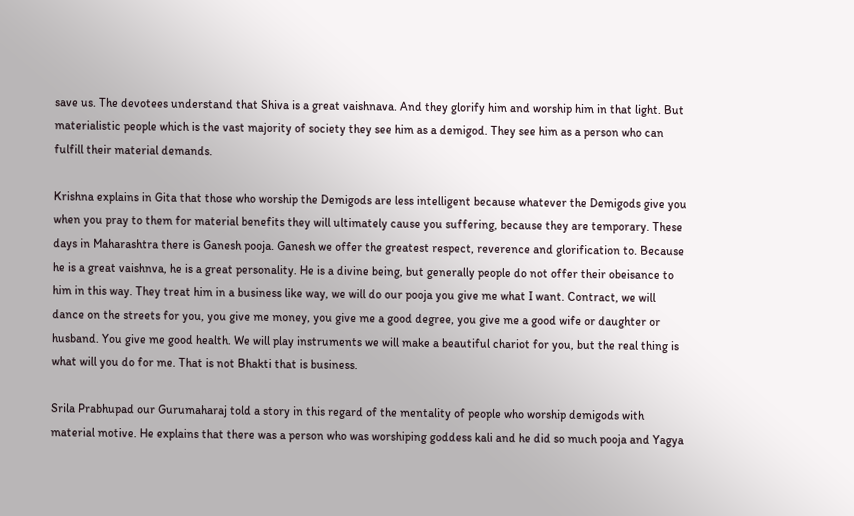save us. The devotees understand that Shiva is a great vaishnava. And they glorify him and worship him in that light. But materialistic people which is the vast majority of society they see him as a demigod. They see him as a person who can fulfill their material demands.

Krishna explains in Gita that those who worship the Demigods are less intelligent because whatever the Demigods give you when you pray to them for material benefits they will ultimately cause you suffering, because they are temporary. These days in Maharashtra there is Ganesh pooja. Ganesh we offer the greatest respect, reverence and glorification to. Because he is a great vaishnva, he is a great personality. He is a divine being, but generally people do not offer their obeisance to him in this way. They treat him in a business like way, we will do our pooja you give me what I want. Contract, we will dance on the streets for you, you give me money, you give me a good degree, you give me a good wife or daughter or husband. You give me good health. We will play instruments we will make a beautiful chariot for you, but the real thing is what will you do for me. That is not Bhakti that is business.

Srila Prabhupad our Gurumaharaj told a story in this regard of the mentality of people who worship demigods with material motive. He explains that there was a person who was worshiping goddess kali and he did so much pooja and Yagya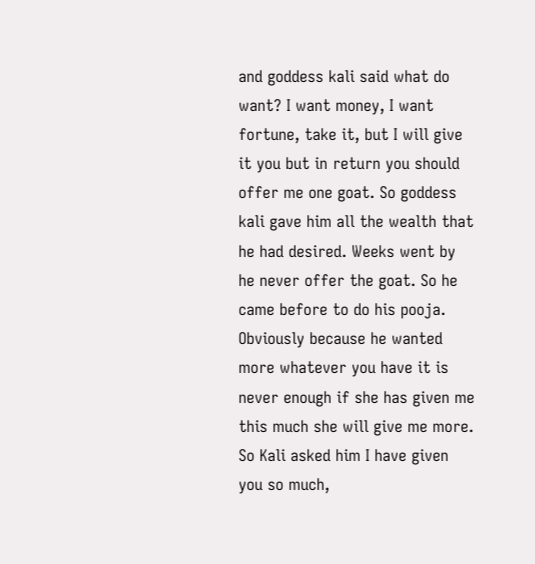and goddess kali said what do want? I want money, I want fortune, take it, but I will give it you but in return you should offer me one goat. So goddess kali gave him all the wealth that he had desired. Weeks went by he never offer the goat. So he came before to do his pooja. Obviously because he wanted more whatever you have it is never enough if she has given me this much she will give me more. So Kali asked him I have given you so much,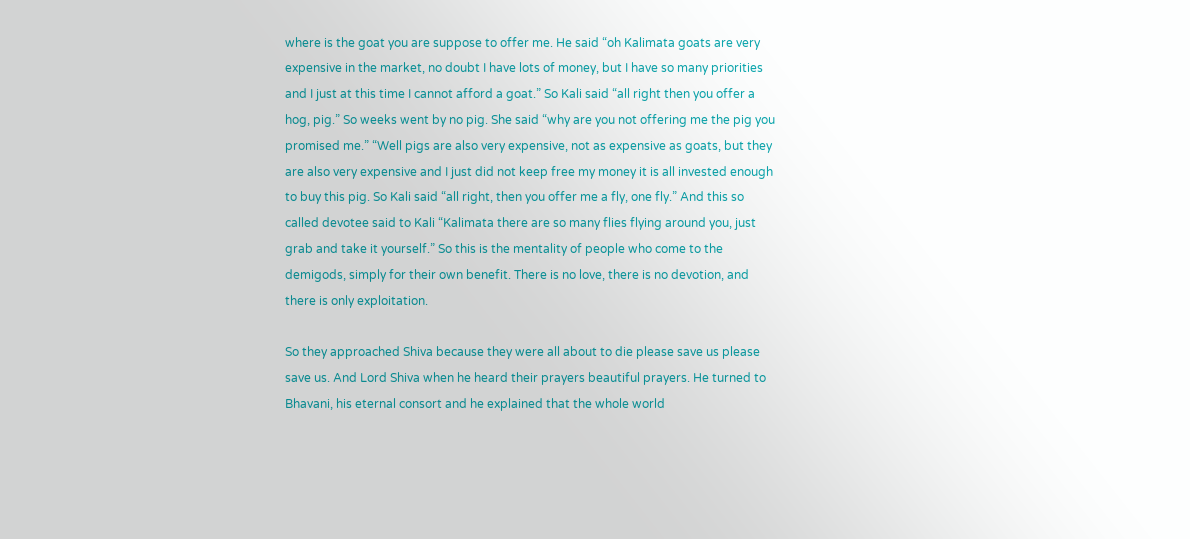where is the goat you are suppose to offer me. He said “oh Kalimata goats are very expensive in the market, no doubt I have lots of money, but I have so many priorities and I just at this time I cannot afford a goat.” So Kali said “all right then you offer a hog, pig.” So weeks went by no pig. She said “why are you not offering me the pig you promised me.” “Well pigs are also very expensive, not as expensive as goats, but they are also very expensive and I just did not keep free my money it is all invested enough to buy this pig. So Kali said “all right, then you offer me a fly, one fly.” And this so called devotee said to Kali “Kalimata there are so many flies flying around you, just grab and take it yourself.” So this is the mentality of people who come to the demigods, simply for their own benefit. There is no love, there is no devotion, and there is only exploitation.

So they approached Shiva because they were all about to die please save us please save us. And Lord Shiva when he heard their prayers beautiful prayers. He turned to Bhavani, his eternal consort and he explained that the whole world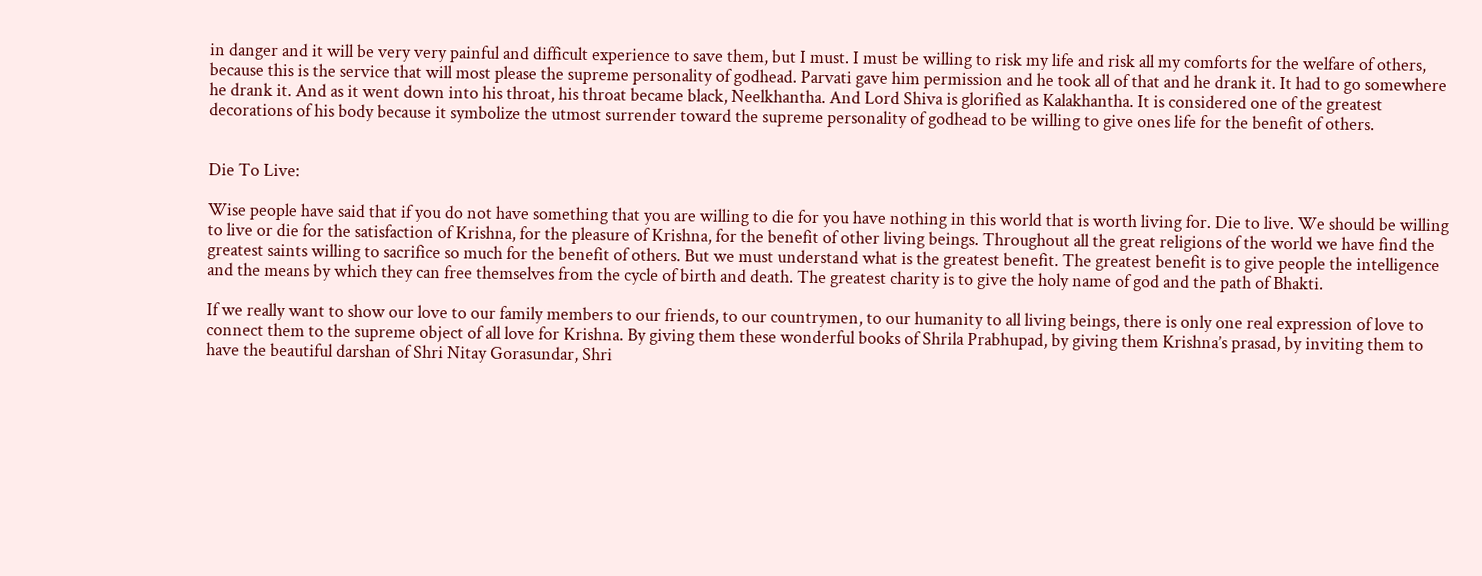in danger and it will be very very painful and difficult experience to save them, but I must. I must be willing to risk my life and risk all my comforts for the welfare of others, because this is the service that will most please the supreme personality of godhead. Parvati gave him permission and he took all of that and he drank it. It had to go somewhere he drank it. And as it went down into his throat, his throat became black, Neelkhantha. And Lord Shiva is glorified as Kalakhantha. It is considered one of the greatest decorations of his body because it symbolize the utmost surrender toward the supreme personality of godhead to be willing to give ones life for the benefit of others.


Die To Live:

Wise people have said that if you do not have something that you are willing to die for you have nothing in this world that is worth living for. Die to live. We should be willing to live or die for the satisfaction of Krishna, for the pleasure of Krishna, for the benefit of other living beings. Throughout all the great religions of the world we have find the greatest saints willing to sacrifice so much for the benefit of others. But we must understand what is the greatest benefit. The greatest benefit is to give people the intelligence and the means by which they can free themselves from the cycle of birth and death. The greatest charity is to give the holy name of god and the path of Bhakti.

If we really want to show our love to our family members to our friends, to our countrymen, to our humanity to all living beings, there is only one real expression of love to connect them to the supreme object of all love for Krishna. By giving them these wonderful books of Shrila Prabhupad, by giving them Krishna’s prasad, by inviting them to have the beautiful darshan of Shri Nitay Gorasundar, Shri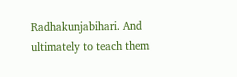Radhakunjabihari. And ultimately to teach them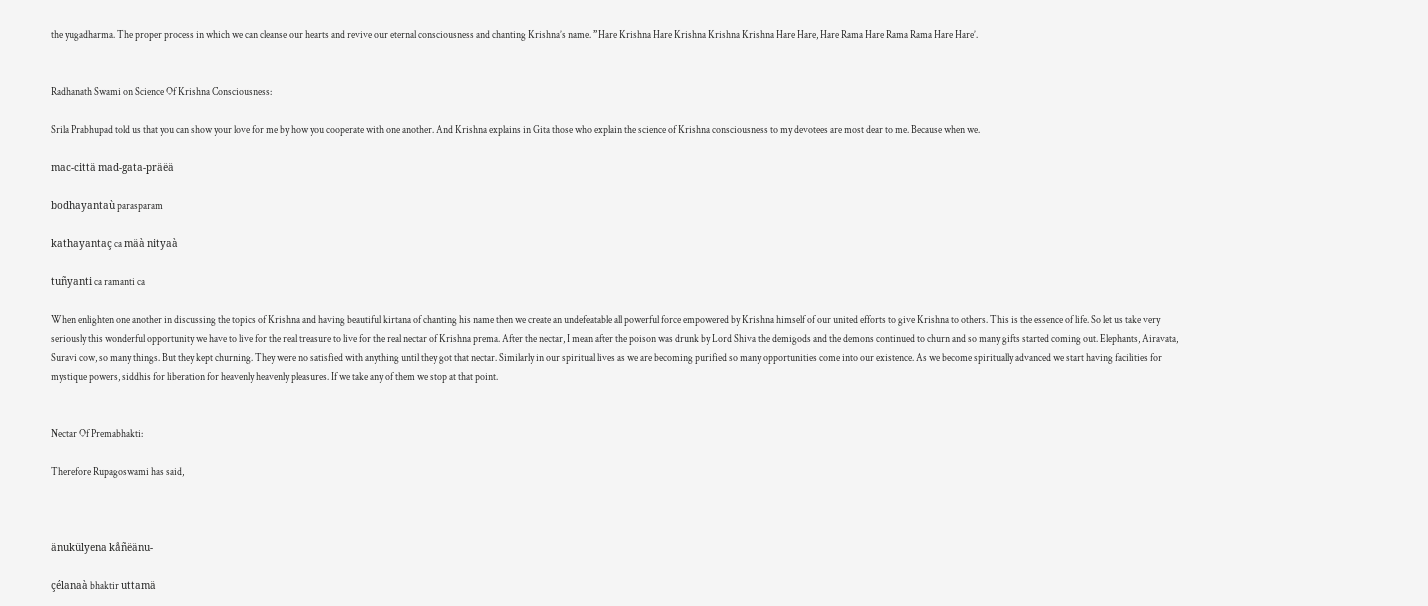the yugadharma. The proper process in which we can cleanse our hearts and revive our eternal consciousness and chanting Krishna’s name. ”Hare Krishna Hare Krishna Krishna Krishna Hare Hare, Hare Rama Hare Rama Rama Hare Hare’.


Radhanath Swami on Science Of Krishna Consciousness:

Srila Prabhupad told us that you can show your love for me by how you cooperate with one another. And Krishna explains in Gita those who explain the science of Krishna consciousness to my devotees are most dear to me. Because when we.

mac-cittä mad-gata-präëä

bodhayantaù parasparam

kathayantaç ca mäà nityaà

tuñyanti ca ramanti ca

When enlighten one another in discussing the topics of Krishna and having beautiful kirtana of chanting his name then we create an undefeatable all powerful force empowered by Krishna himself of our united efforts to give Krishna to others. This is the essence of life. So let us take very seriously this wonderful opportunity we have to live for the real treasure to live for the real nectar of Krishna prema. After the nectar, I mean after the poison was drunk by Lord Shiva the demigods and the demons continued to churn and so many gifts started coming out. Elephants, Airavata, Suravi cow, so many things. But they kept churning. They were no satisfied with anything until they got that nectar. Similarly in our spiritual lives as we are becoming purified so many opportunities come into our existence. As we become spiritually advanced we start having facilities for mystique powers, siddhis for liberation for heavenly heavenly pleasures. If we take any of them we stop at that point.


Nectar Of Premabhakti:

Therefore Rupagoswami has said,



änukülyena kåñëänu-

çélanaà bhaktir uttamä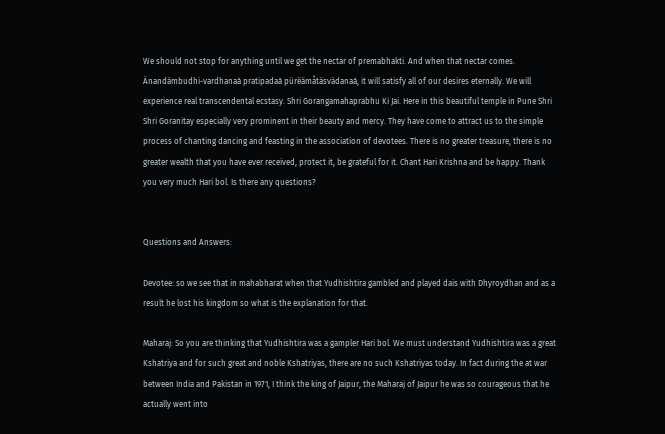We should not stop for anything until we get the nectar of premabhakti. And when that nectar comes. Änandämbudhi-vardhanaà pratipadaà pürëämåtäsvädanaà, it will satisfy all of our desires eternally. We will experience real transcendental ecstasy. Shri Gorangamahaprabhu Ki Jai. Here in this beautiful temple in Pune Shri Shri Goranitay especially very prominent in their beauty and mercy. They have come to attract us to the simple process of chanting dancing and feasting in the association of devotees. There is no greater treasure, there is no greater wealth that you have ever received, protect it, be grateful for it. Chant Hari Krishna and be happy. Thank you very much Hari bol. Is there any questions?


Questions and Answers:

Devotee: so we see that in mahabharat when that Yudhishtira gambled and played dais with Dhyroydhan and as a result he lost his kingdom so what is the explanation for that.

Maharaj: So you are thinking that Yudhishtira was a gampler Hari bol. We must understand Yudhishtira was a great Kshatriya and for such great and noble Kshatriyas, there are no such Kshatriyas today. In fact during the at war between India and Pakistan in 1971, I think the king of Jaipur, the Maharaj of Jaipur he was so courageous that he actually went into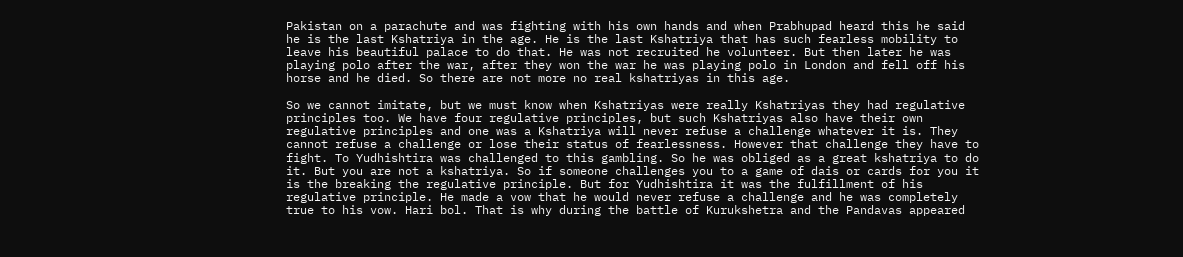Pakistan on a parachute and was fighting with his own hands and when Prabhupad heard this he said he is the last Kshatriya in the age. He is the last Kshatriya that has such fearless mobility to leave his beautiful palace to do that. He was not recruited he volunteer. But then later he was playing polo after the war, after they won the war he was playing polo in London and fell off his horse and he died. So there are not more no real kshatriyas in this age.

So we cannot imitate, but we must know when Kshatriyas were really Kshatriyas they had regulative principles too. We have four regulative principles, but such Kshatriyas also have their own regulative principles and one was a Kshatriya will never refuse a challenge whatever it is. They cannot refuse a challenge or lose their status of fearlessness. However that challenge they have to fight. To Yudhishtira was challenged to this gambling. So he was obliged as a great kshatriya to do it. But you are not a kshatriya. So if someone challenges you to a game of dais or cards for you it is the breaking the regulative principle. But for Yudhishtira it was the fulfillment of his regulative principle. He made a vow that he would never refuse a challenge and he was completely true to his vow. Hari bol. That is why during the battle of Kurukshetra and the Pandavas appeared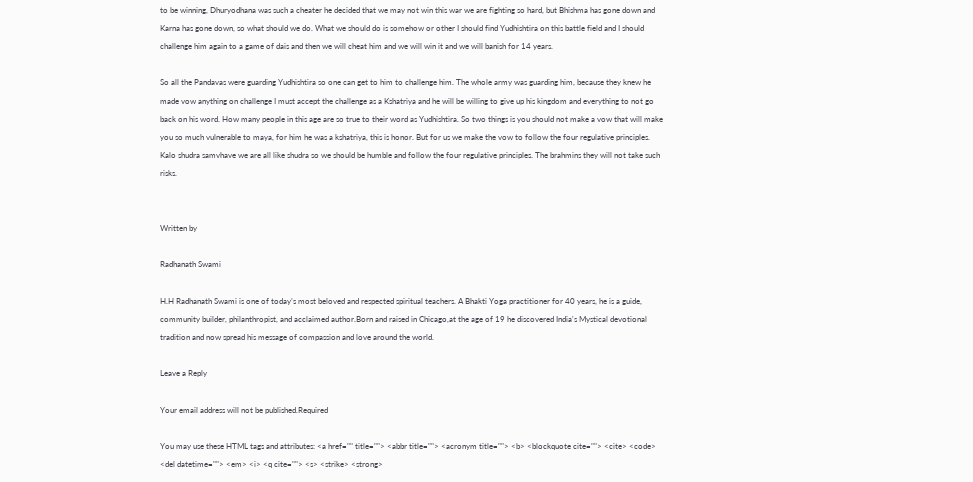to be winning, Dhuryodhana was such a cheater he decided that we may not win this war we are fighting so hard, but Bhishma has gone down and Karna has gone down, so what should we do. What we should do is somehow or other I should find Yudhishtira on this battle field and I should challenge him again to a game of dais and then we will cheat him and we will win it and we will banish for 14 years.

So all the Pandavas were guarding Yudhishtira so one can get to him to challenge him. The whole army was guarding him, because they knew he made vow anything on challenge I must accept the challenge as a Kshatriya and he will be willing to give up his kingdom and everything to not go back on his word. How many people in this age are so true to their word as Yudhishtira. So two things is you should not make a vow that will make you so much vulnerable to maya, for him he was a kshatriya, this is honor. But for us we make the vow to follow the four regulative principles. Kalo shudra samvhave we are all like shudra so we should be humble and follow the four regulative principles. The brahmins they will not take such risks.


Written by

Radhanath Swami

H.H Radhanath Swami is one of today’s most beloved and respected spiritual teachers. A Bhakti Yoga practitioner for 40 years, he is a guide, community builder, philanthropist, and acclaimed author.Born and raised in Chicago,at the age of 19 he discovered India's Mystical devotional tradition and now spread his message of compassion and love around the world.

Leave a Reply

Your email address will not be published.Required

You may use these HTML tags and attributes: <a href="" title=""> <abbr title=""> <acronym title=""> <b> <blockquote cite=""> <cite> <code> <del datetime=""> <em> <i> <q cite=""> <s> <strike> <strong>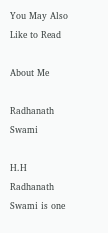You May Also Like to Read

About Me

Radhanath Swami

H.H Radhanath Swami is one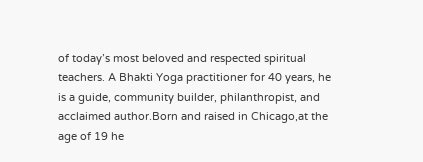of today’s most beloved and respected spiritual teachers. A Bhakti Yoga practitioner for 40 years, he is a guide, community builder, philanthropist, and acclaimed author.Born and raised in Chicago,at the age of 19 he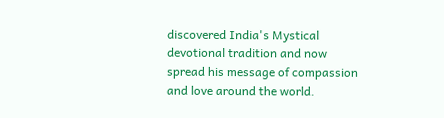discovered India's Mystical devotional tradition and now spread his message of compassion and love around the world.